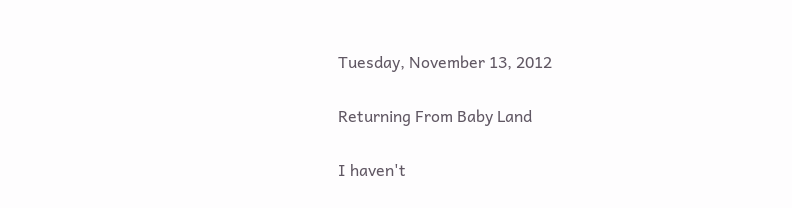Tuesday, November 13, 2012

Returning From Baby Land

I haven't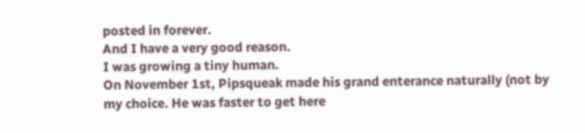posted in forever.
And I have a very good reason.
I was growing a tiny human.
On November 1st, Pipsqueak made his grand enterance naturally (not by my choice. He was faster to get here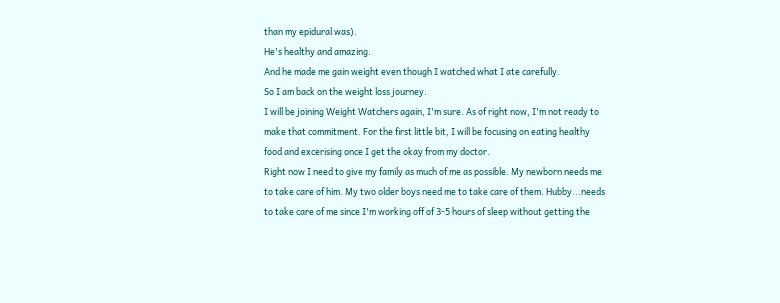than my epidural was).
He's healthy and amazing.
And he made me gain weight even though I watched what I ate carefully.
So I am back on the weight loss journey.
I will be joining Weight Watchers again, I'm sure. As of right now, I'm not ready to make that commitment. For the first little bit, I will be focusing on eating healthy food and excerising once I get the okay from my doctor.
Right now I need to give my family as much of me as possible. My newborn needs me to take care of him. My two older boys need me to take care of them. Hubby...needs to take care of me since I'm working off of 3-5 hours of sleep without getting the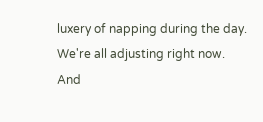luxery of napping during the day. We're all adjusting right now.
And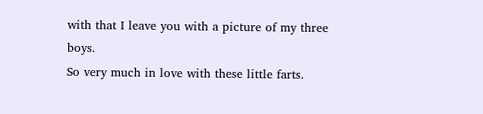with that I leave you with a picture of my three boys.
So very much in love with these little farts.